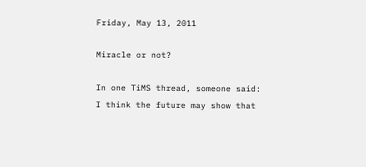Friday, May 13, 2011

Miracle or not?

In one TiMS thread, someone said:
I think the future may show that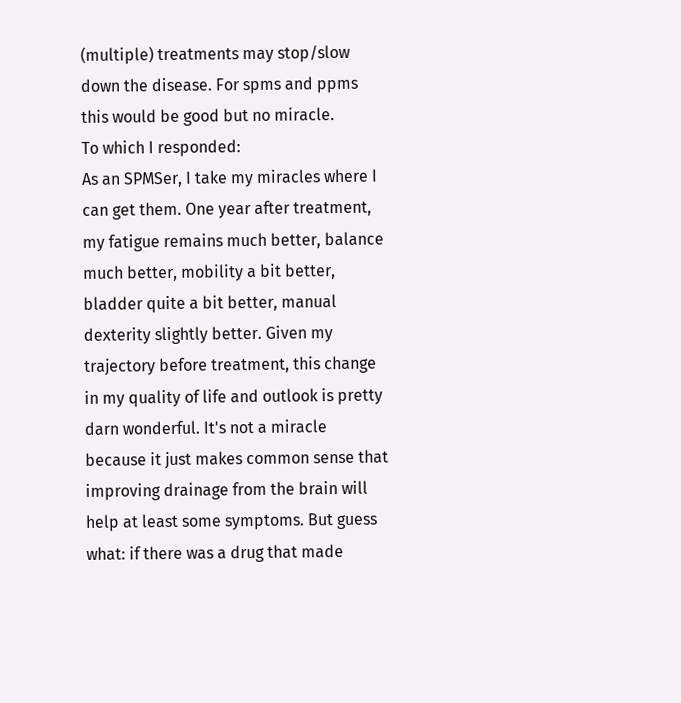(multiple) treatments may stop/slow down the disease. For spms and ppms this would be good but no miracle.
To which I responded:
As an SPMSer, I take my miracles where I can get them. One year after treatment, my fatigue remains much better, balance much better, mobility a bit better, bladder quite a bit better, manual dexterity slightly better. Given my trajectory before treatment, this change in my quality of life and outlook is pretty darn wonderful. It's not a miracle because it just makes common sense that improving drainage from the brain will help at least some symptoms. But guess what: if there was a drug that made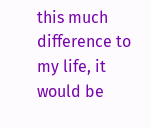this much difference to my life, it would be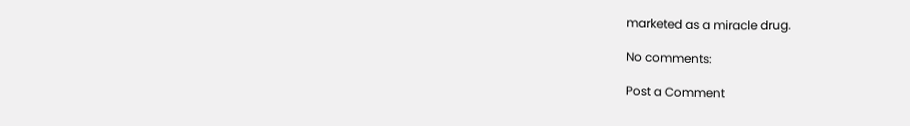marketed as a miracle drug.

No comments:

Post a Comment